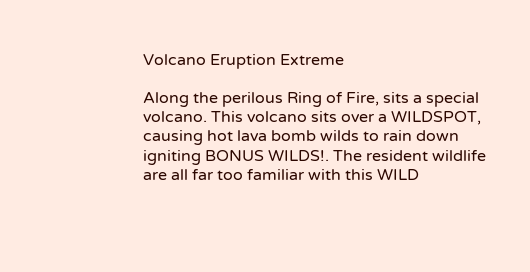Volcano Eruption Extreme

Along the perilous Ring of Fire, sits a special volcano. This volcano sits over a WILDSPOT, causing hot lava bomb wilds to rain down igniting BONUS WILDS!. The resident wildlife are all far too familiar with this WILD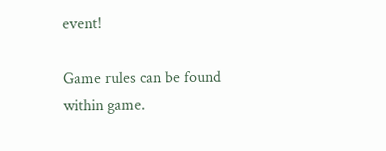event!

Game rules can be found within game.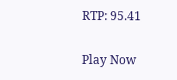RTP: 95.41

Play Now